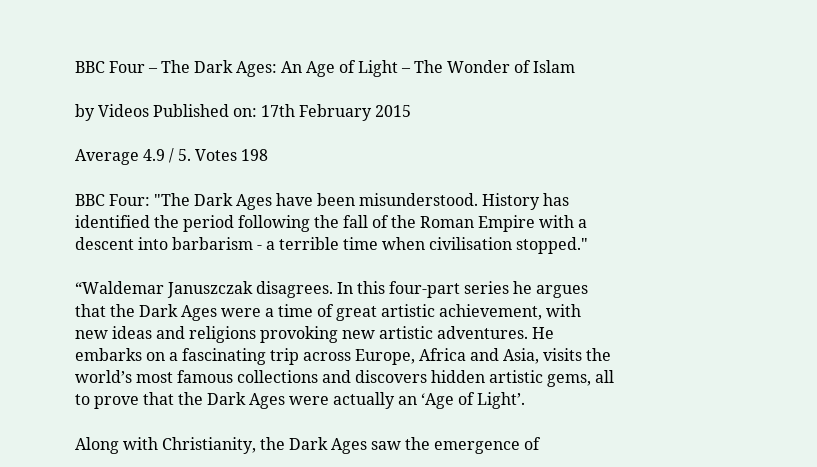BBC Four – The Dark Ages: An Age of Light – The Wonder of Islam

by Videos Published on: 17th February 2015

Average 4.9 / 5. Votes 198

BBC Four: "The Dark Ages have been misunderstood. History has identified the period following the fall of the Roman Empire with a descent into barbarism - a terrible time when civilisation stopped."

“Waldemar Januszczak disagrees. In this four-part series he argues that the Dark Ages were a time of great artistic achievement, with new ideas and religions provoking new artistic adventures. He embarks on a fascinating trip across Europe, Africa and Asia, visits the world’s most famous collections and discovers hidden artistic gems, all to prove that the Dark Ages were actually an ‘Age of Light’.

Along with Christianity, the Dark Ages saw the emergence of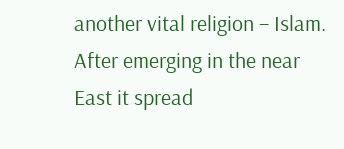another vital religion – Islam. After emerging in the near East it spread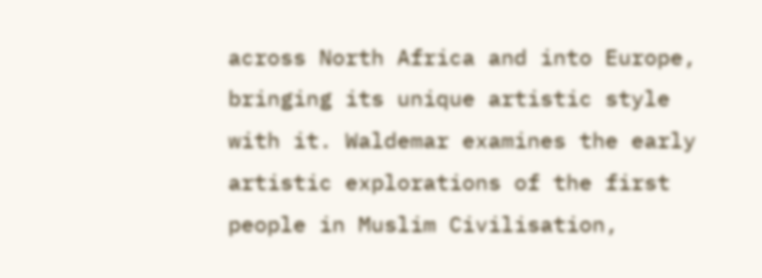across North Africa and into Europe, bringing its unique artistic style with it. Waldemar examines the early artistic explorations of the first people in Muslim Civilisation,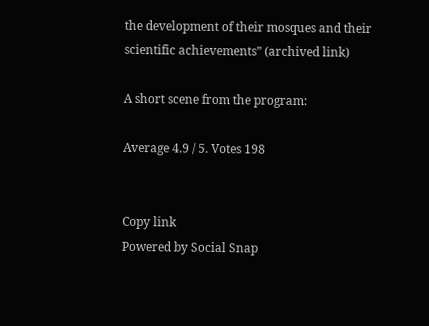the development of their mosques and their scientific achievements” (archived link)

A short scene from the program:

Average 4.9 / 5. Votes 198


Copy link
Powered by Social Snap